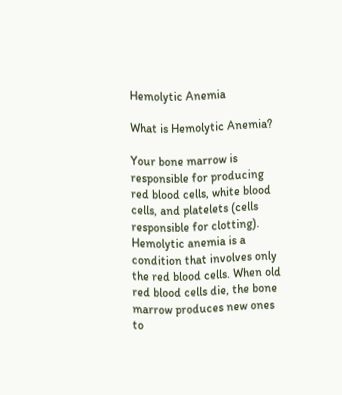Hemolytic Anemia

What is Hemolytic Anemia?

Your bone marrow is responsible for producing red blood cells, white blood cells, and platelets (cells responsible for clotting). Hemolytic anemia is a condition that involves only the red blood cells. When old red blood cells die, the bone marrow produces new ones to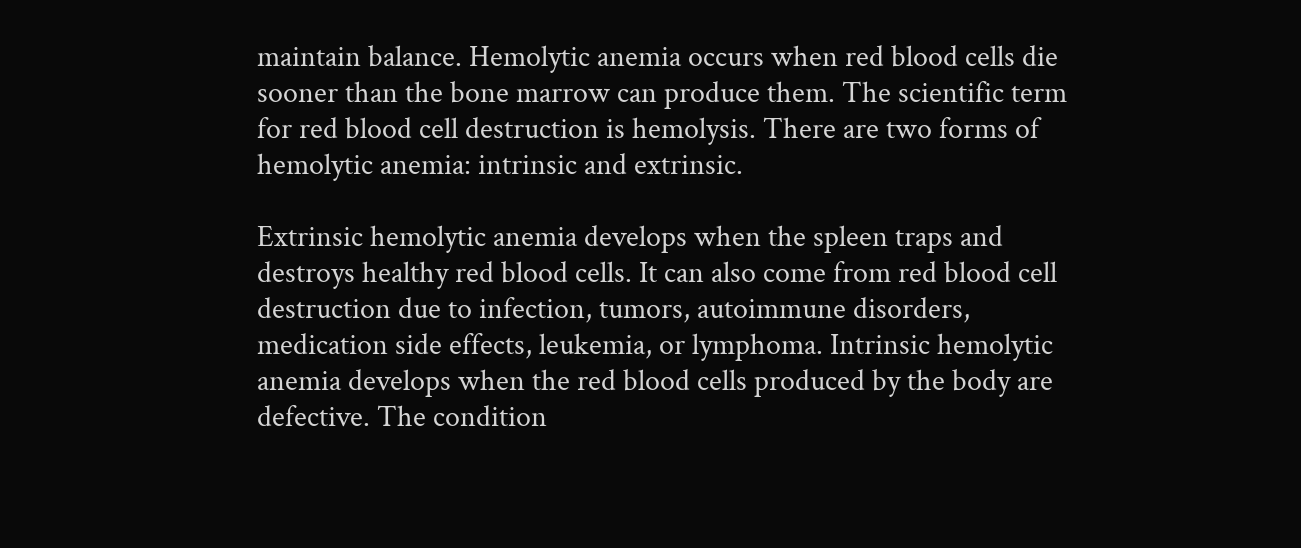maintain balance. Hemolytic anemia occurs when red blood cells die sooner than the bone marrow can produce them. The scientific term for red blood cell destruction is hemolysis. There are two forms of hemolytic anemia: intrinsic and extrinsic.

Extrinsic hemolytic anemia develops when the spleen traps and destroys healthy red blood cells. It can also come from red blood cell destruction due to infection, tumors, autoimmune disorders, medication side effects, leukemia, or lymphoma. Intrinsic hemolytic anemia develops when the red blood cells produced by the body are defective. The condition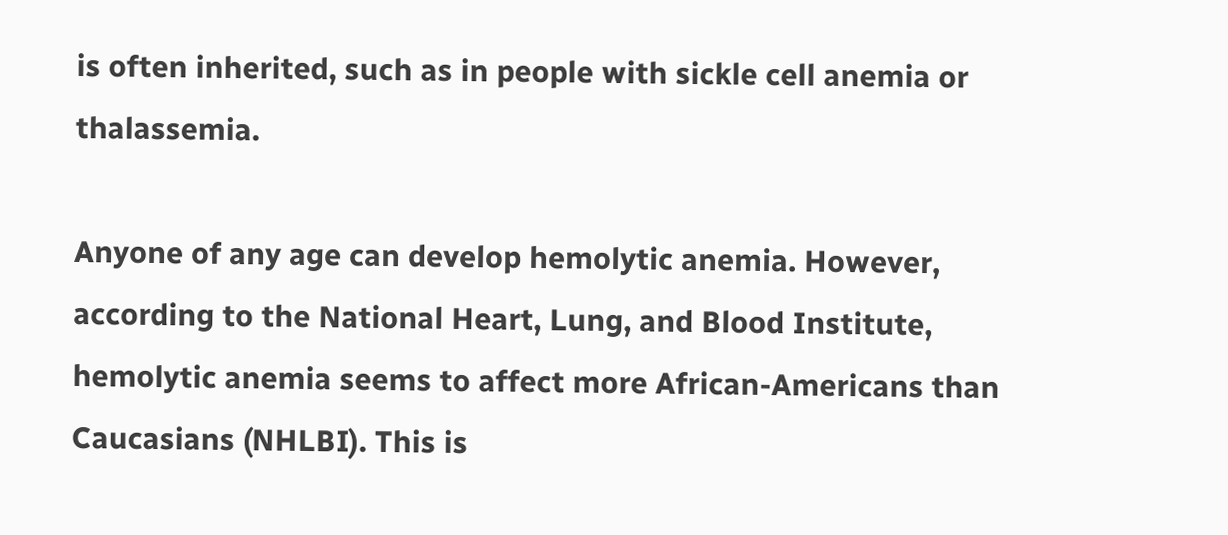is often inherited, such as in people with sickle cell anemia or thalassemia.

Anyone of any age can develop hemolytic anemia. However, according to the National Heart, Lung, and Blood Institute, hemolytic anemia seems to affect more African-Americans than Caucasians (NHLBI). This is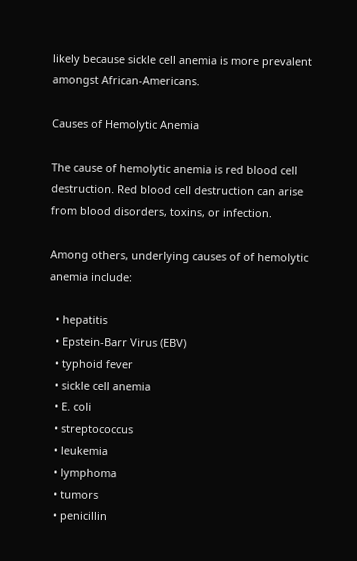likely because sickle cell anemia is more prevalent amongst African-Americans.

Causes of Hemolytic Anemia

The cause of hemolytic anemia is red blood cell destruction. Red blood cell destruction can arise from blood disorders, toxins, or infection.

Among others, underlying causes of of hemolytic anemia include:

  • hepatitis
  • Epstein-Barr Virus (EBV)
  • typhoid fever
  • sickle cell anemia
  • E. coli
  • streptococcus
  • leukemia
  • lymphoma
  • tumors
  • penicillin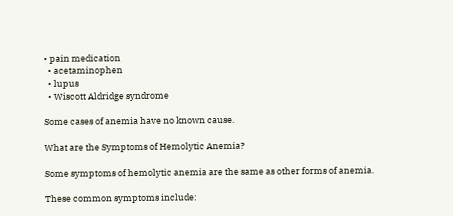• pain medication
  • acetaminophen
  • lupus
  • Wiscott Aldridge syndrome

Some cases of anemia have no known cause.

What are the Symptoms of Hemolytic Anemia?

Some symptoms of hemolytic anemia are the same as other forms of anemia.

These common symptoms include: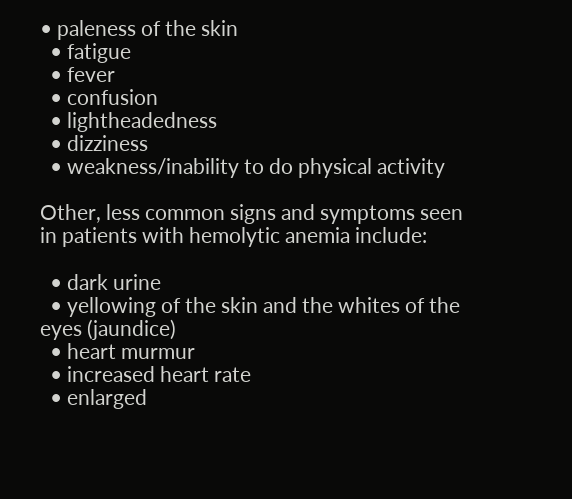• paleness of the skin
  • fatigue
  • fever
  • confusion
  • lightheadedness
  • dizziness
  • weakness/inability to do physical activity

Other, less common signs and symptoms seen in patients with hemolytic anemia include:

  • dark urine
  • yellowing of the skin and the whites of the eyes (jaundice)
  • heart murmur
  • increased heart rate
  • enlarged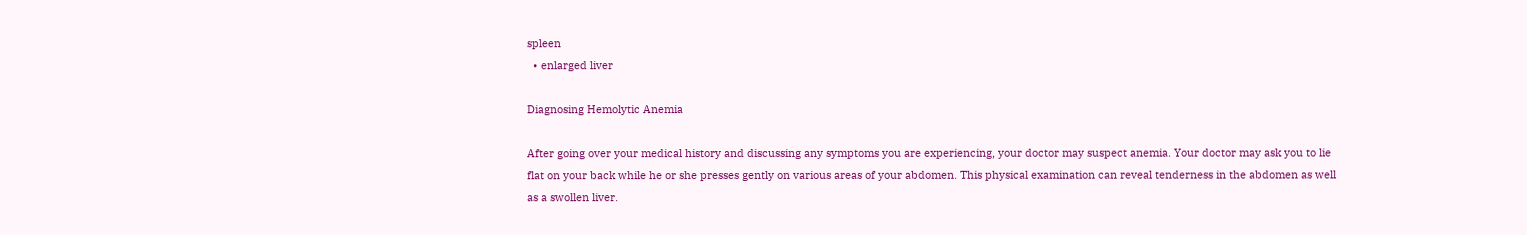spleen
  • enlarged liver

Diagnosing Hemolytic Anemia

After going over your medical history and discussing any symptoms you are experiencing, your doctor may suspect anemia. Your doctor may ask you to lie flat on your back while he or she presses gently on various areas of your abdomen. This physical examination can reveal tenderness in the abdomen as well as a swollen liver.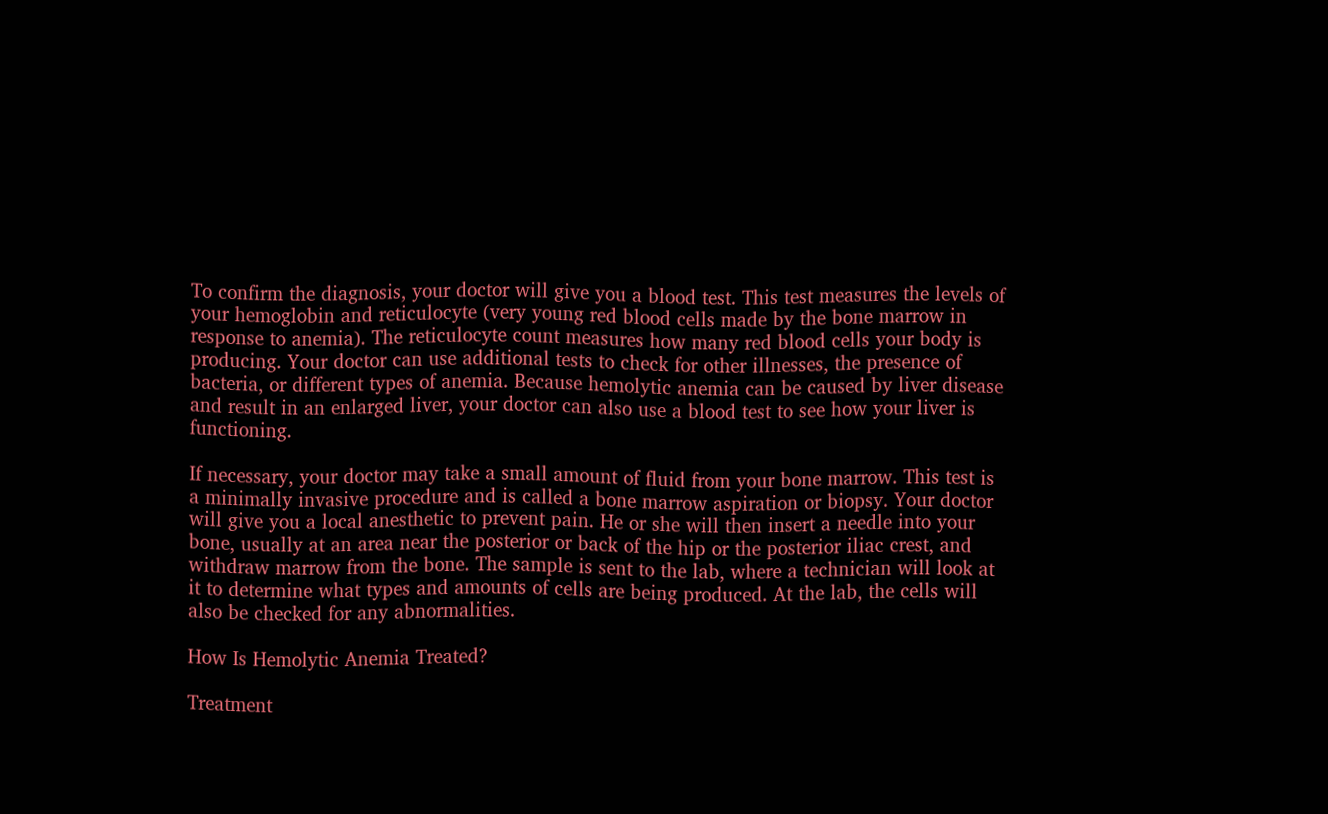To confirm the diagnosis, your doctor will give you a blood test. This test measures the levels of your hemoglobin and reticulocyte (very young red blood cells made by the bone marrow in response to anemia). The reticulocyte count measures how many red blood cells your body is producing. Your doctor can use additional tests to check for other illnesses, the presence of bacteria, or different types of anemia. Because hemolytic anemia can be caused by liver disease and result in an enlarged liver, your doctor can also use a blood test to see how your liver is functioning.

If necessary, your doctor may take a small amount of fluid from your bone marrow. This test is a minimally invasive procedure and is called a bone marrow aspiration or biopsy. Your doctor will give you a local anesthetic to prevent pain. He or she will then insert a needle into your bone, usually at an area near the posterior or back of the hip or the posterior iliac crest, and withdraw marrow from the bone. The sample is sent to the lab, where a technician will look at it to determine what types and amounts of cells are being produced. At the lab, the cells will also be checked for any abnormalities.

How Is Hemolytic Anemia Treated?

Treatment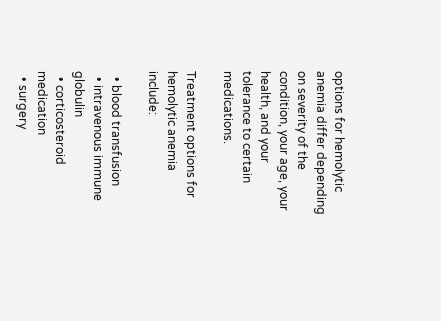options for hemolytic anemia differ depending on severity of the condition, your age, your health, and your tolerance to certain medications.

Treatment options for hemolytic anemia include:

  • blood transfusion
  • intravenous immune globulin
  • corticosteroid medication
  • surgery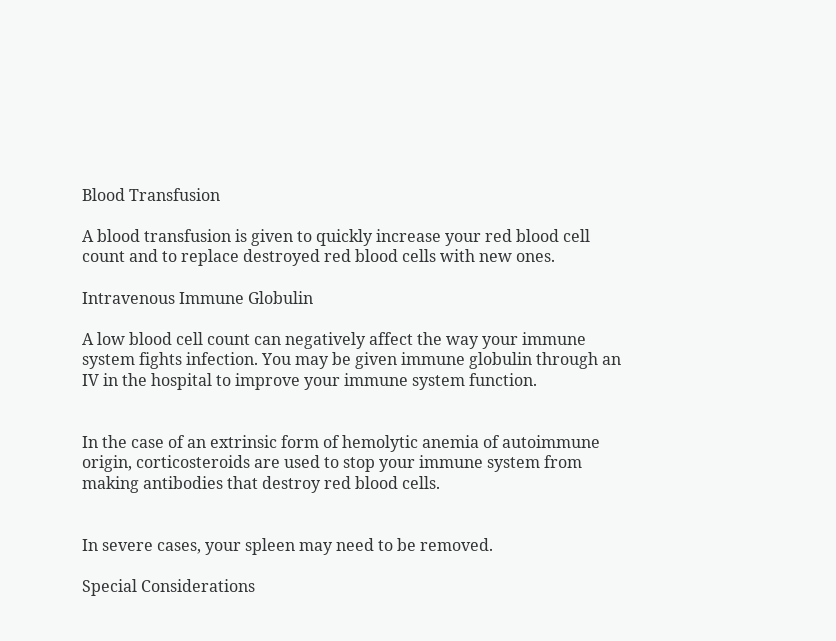Blood Transfusion

A blood transfusion is given to quickly increase your red blood cell count and to replace destroyed red blood cells with new ones.

Intravenous Immune Globulin

A low blood cell count can negatively affect the way your immune system fights infection. You may be given immune globulin through an IV in the hospital to improve your immune system function.


In the case of an extrinsic form of hemolytic anemia of autoimmune origin, corticosteroids are used to stop your immune system from making antibodies that destroy red blood cells.


In severe cases, your spleen may need to be removed.

Special Considerations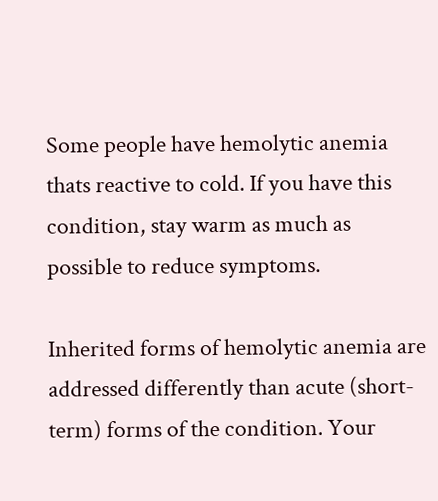Some people have hemolytic anemia thats reactive to cold. If you have this condition, stay warm as much as possible to reduce symptoms.

Inherited forms of hemolytic anemia are addressed differently than acute (short-term) forms of the condition. Your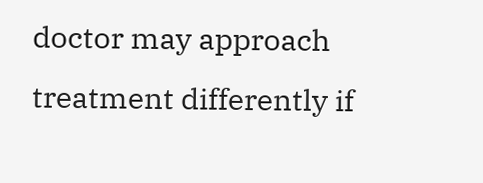doctor may approach treatment differently if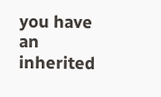you have an inherited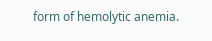form of hemolytic anemia.